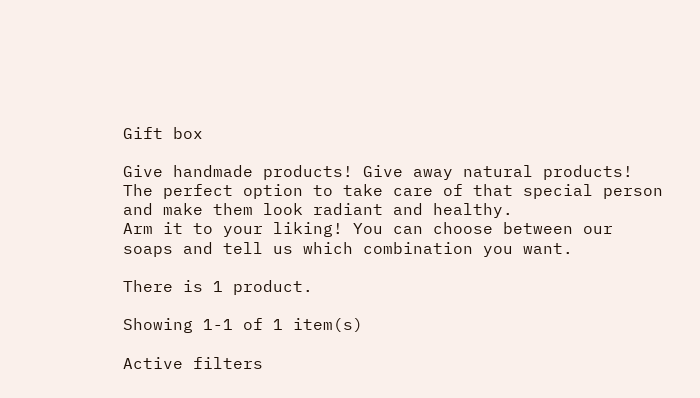Gift box

Give handmade products! Give away natural products!
The perfect option to take care of that special person and make them look radiant and healthy.
Arm it to your liking! You can choose between our soaps and tell us which combination you want.

There is 1 product.

Showing 1-1 of 1 item(s)

Active filters